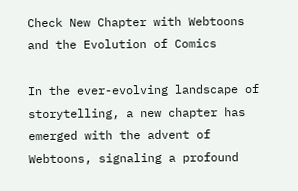Check New Chapter with Webtoons and the Evolution of Comics

In the ever-evolving landscape of storytelling, a new chapter has emerged with the advent of Webtoons, signaling a profound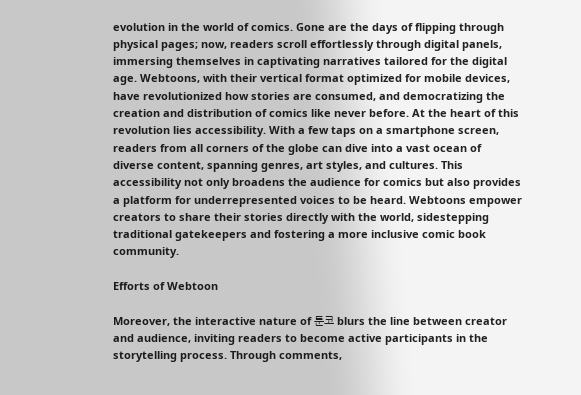evolution in the world of comics. Gone are the days of flipping through physical pages; now, readers scroll effortlessly through digital panels, immersing themselves in captivating narratives tailored for the digital age. Webtoons, with their vertical format optimized for mobile devices, have revolutionized how stories are consumed, and democratizing the creation and distribution of comics like never before. At the heart of this revolution lies accessibility. With a few taps on a smartphone screen, readers from all corners of the globe can dive into a vast ocean of diverse content, spanning genres, art styles, and cultures. This accessibility not only broadens the audience for comics but also provides a platform for underrepresented voices to be heard. Webtoons empower creators to share their stories directly with the world, sidestepping traditional gatekeepers and fostering a more inclusive comic book community.

Efforts of Webtoon

Moreover, the interactive nature of 툰코 blurs the line between creator and audience, inviting readers to become active participants in the storytelling process. Through comments,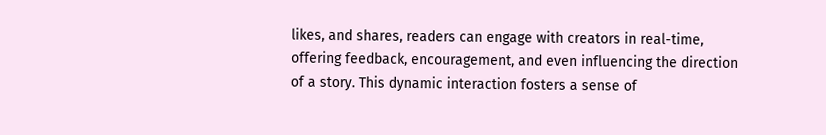likes, and shares, readers can engage with creators in real-time, offering feedback, encouragement, and even influencing the direction of a story. This dynamic interaction fosters a sense of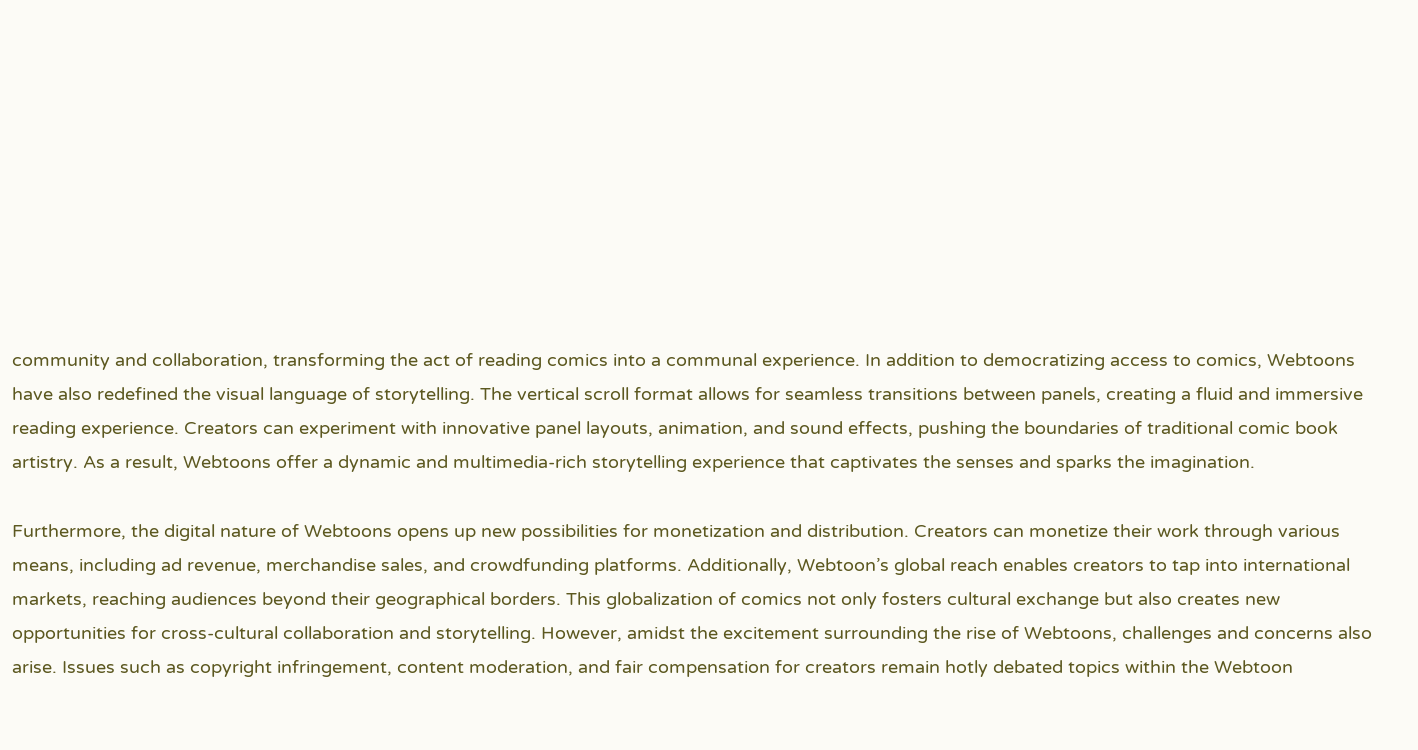community and collaboration, transforming the act of reading comics into a communal experience. In addition to democratizing access to comics, Webtoons have also redefined the visual language of storytelling. The vertical scroll format allows for seamless transitions between panels, creating a fluid and immersive reading experience. Creators can experiment with innovative panel layouts, animation, and sound effects, pushing the boundaries of traditional comic book artistry. As a result, Webtoons offer a dynamic and multimedia-rich storytelling experience that captivates the senses and sparks the imagination.

Furthermore, the digital nature of Webtoons opens up new possibilities for monetization and distribution. Creators can monetize their work through various means, including ad revenue, merchandise sales, and crowdfunding platforms. Additionally, Webtoon’s global reach enables creators to tap into international markets, reaching audiences beyond their geographical borders. This globalization of comics not only fosters cultural exchange but also creates new opportunities for cross-cultural collaboration and storytelling. However, amidst the excitement surrounding the rise of Webtoons, challenges and concerns also arise. Issues such as copyright infringement, content moderation, and fair compensation for creators remain hotly debated topics within the Webtoon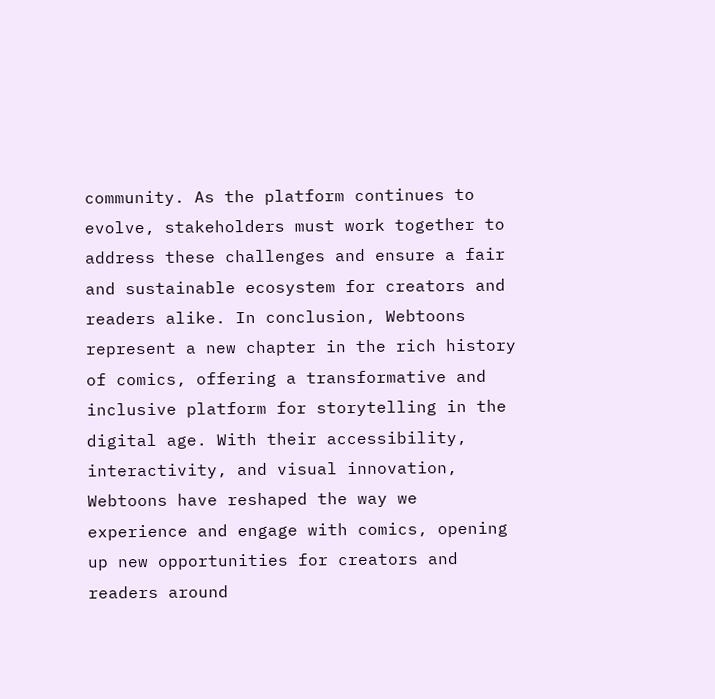community. As the platform continues to evolve, stakeholders must work together to address these challenges and ensure a fair and sustainable ecosystem for creators and readers alike. In conclusion, Webtoons represent a new chapter in the rich history of comics, offering a transformative and inclusive platform for storytelling in the digital age. With their accessibility, interactivity, and visual innovation, Webtoons have reshaped the way we experience and engage with comics, opening up new opportunities for creators and readers around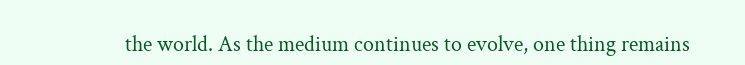the world. As the medium continues to evolve, one thing remains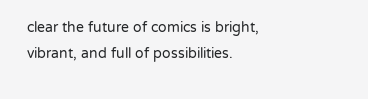clear the future of comics is bright, vibrant, and full of possibilities.